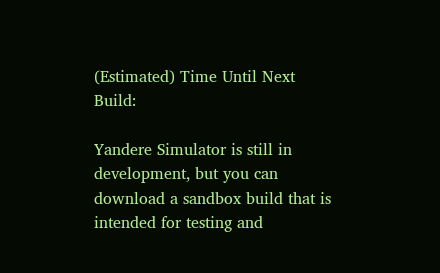(Estimated) Time Until Next Build:

Yandere Simulator is still in development, but you can download a sandbox build that is intended for testing and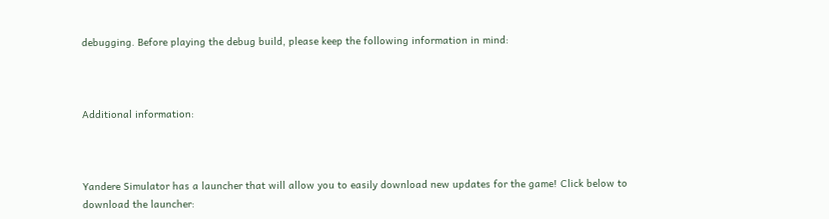debugging. Before playing the debug build, please keep the following information in mind:



Additional information:



Yandere Simulator has a launcher that will allow you to easily download new updates for the game! Click below to download the launcher: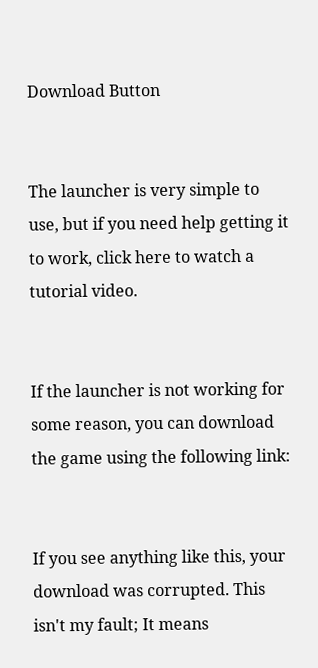Download Button


The launcher is very simple to use, but if you need help getting it to work, click here to watch a tutorial video.


If the launcher is not working for some reason, you can download the game using the following link:


If you see anything like this, your download was corrupted. This isn't my fault; It means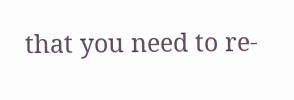that you need to re-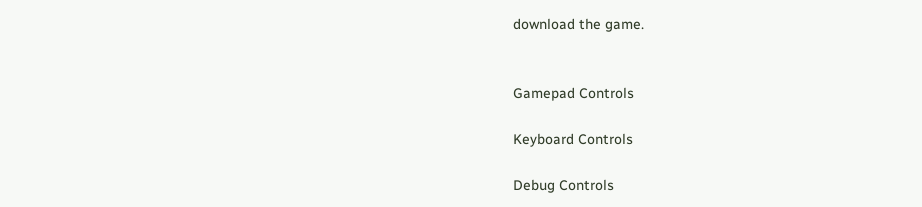download the game.


Gamepad Controls

Keyboard Controls

Debug Controls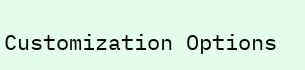Customization Options